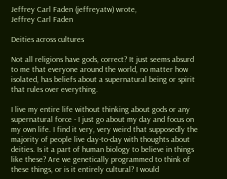Jeffrey Carl Faden (jeffreyatw) wrote,
Jeffrey Carl Faden

Deities across cultures

Not all religions have gods, correct? It just seems absurd to me that everyone around the world, no matter how isolated, has beliefs about a supernatural being or spirit that rules over everything.

I live my entire life without thinking about gods or any supernatural force - I just go about my day and focus on my own life. I find it very, very weird that supposedly the majority of people live day-to-day with thoughts about deities. Is it a part of human biology to believe in things like these? Are we genetically programmed to think of these things, or is it entirely cultural? I would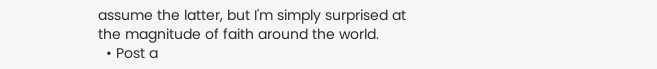assume the latter, but I'm simply surprised at the magnitude of faith around the world.
  • Post a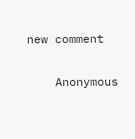new comment


    Anonymous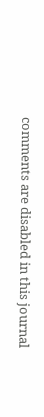comments are disabled in this journal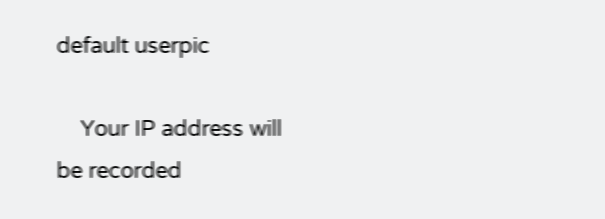default userpic

    Your IP address will be recorded